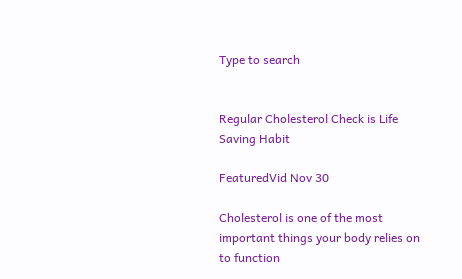Type to search


Regular Cholesterol Check is Life Saving Habit

FeaturedVid Nov 30

Cholesterol is one of the most important things your body relies on to function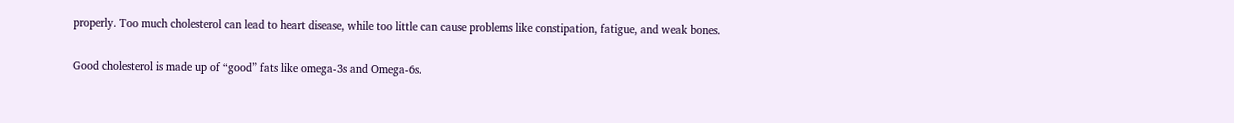properly. Too much cholesterol can lead to heart disease, while too little can cause problems like constipation, fatigue, and weak bones.

Good cholesterol is made up of “good” fats like omega-3s and Omega-6s.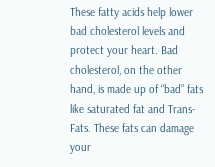These fatty acids help lower bad cholesterol levels and protect your heart. Bad cholesterol, on the other hand, is made up of “bad” fats like saturated fat and Trans-Fats. These fats can damage your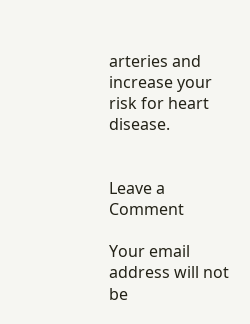arteries and increase your risk for heart disease.


Leave a Comment

Your email address will not be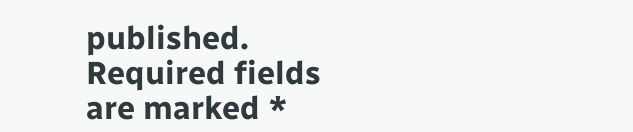published. Required fields are marked *